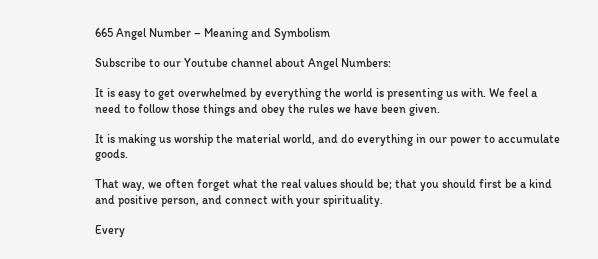665 Angel Number – Meaning and Symbolism

Subscribe to our Youtube channel about Angel Numbers:

It is easy to get overwhelmed by everything the world is presenting us with. We feel a need to follow those things and obey the rules we have been given.

It is making us worship the material world, and do everything in our power to accumulate goods.

That way, we often forget what the real values should be; that you should first be a kind and positive person, and connect with your spirituality.

Every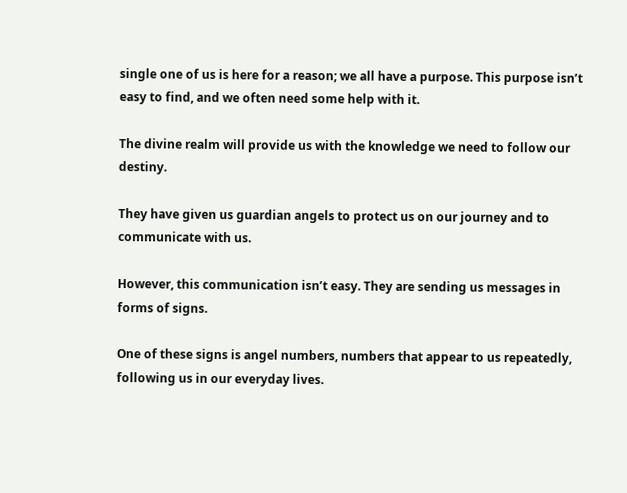single one of us is here for a reason; we all have a purpose. This purpose isn’t easy to find, and we often need some help with it.

The divine realm will provide us with the knowledge we need to follow our destiny.

They have given us guardian angels to protect us on our journey and to communicate with us.

However, this communication isn’t easy. They are sending us messages in forms of signs.

One of these signs is angel numbers, numbers that appear to us repeatedly, following us in our everyday lives.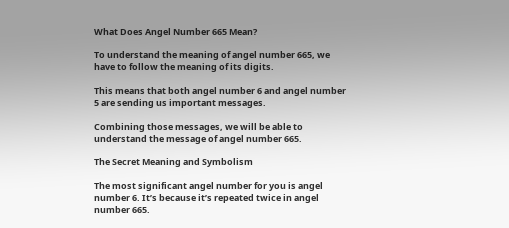What Does Angel Number 665 Mean?

To understand the meaning of angel number 665, we have to follow the meaning of its digits.

This means that both angel number 6 and angel number 5 are sending us important messages.

Combining those messages, we will be able to understand the message of angel number 665.

The Secret Meaning and Symbolism

The most significant angel number for you is angel number 6. It’s because it’s repeated twice in angel number 665.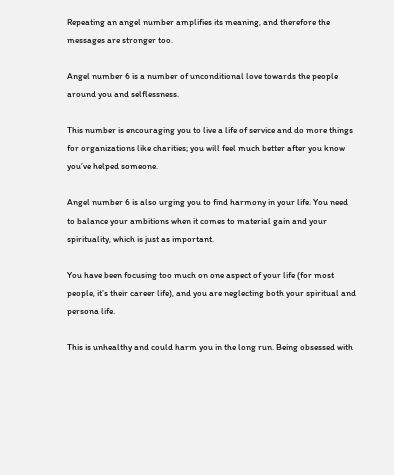Repeating an angel number amplifies its meaning, and therefore the messages are stronger too.

Angel number 6 is a number of unconditional love towards the people around you and selflessness.

This number is encouraging you to live a life of service and do more things for organizations like charities; you will feel much better after you know you’ve helped someone.

Angel number 6 is also urging you to find harmony in your life. You need to balance your ambitions when it comes to material gain and your spirituality, which is just as important.

You have been focusing too much on one aspect of your life (for most people, it’s their career life), and you are neglecting both your spiritual and persona life.

This is unhealthy and could harm you in the long run. Being obsessed with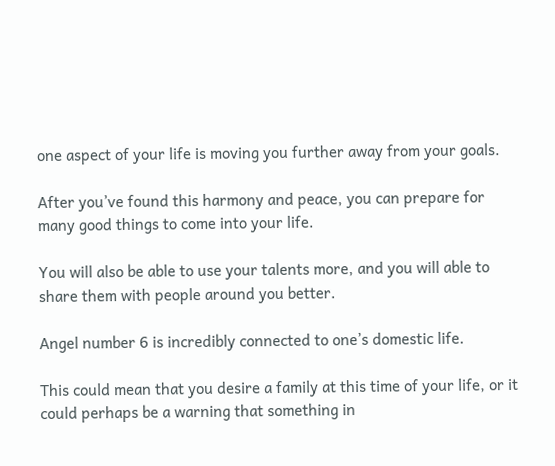one aspect of your life is moving you further away from your goals.

After you’ve found this harmony and peace, you can prepare for many good things to come into your life.

You will also be able to use your talents more, and you will able to share them with people around you better.

Angel number 6 is incredibly connected to one’s domestic life.

This could mean that you desire a family at this time of your life, or it could perhaps be a warning that something in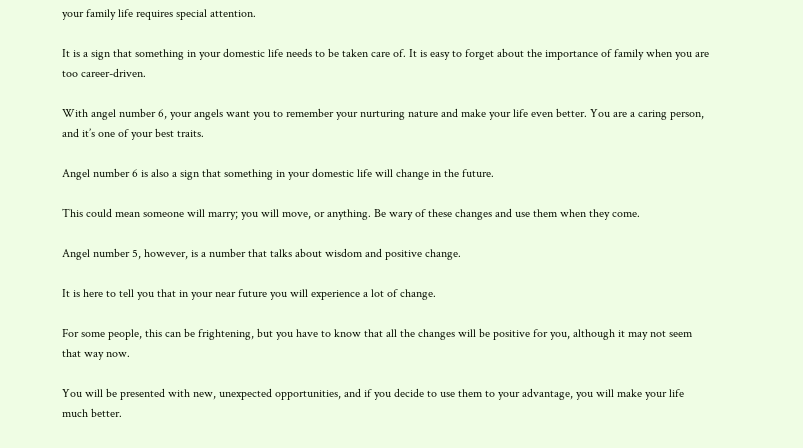your family life requires special attention.

It is a sign that something in your domestic life needs to be taken care of. It is easy to forget about the importance of family when you are too career-driven.

With angel number 6, your angels want you to remember your nurturing nature and make your life even better. You are a caring person, and it’s one of your best traits.

Angel number 6 is also a sign that something in your domestic life will change in the future.

This could mean someone will marry; you will move, or anything. Be wary of these changes and use them when they come.

Angel number 5, however, is a number that talks about wisdom and positive change.

It is here to tell you that in your near future you will experience a lot of change.

For some people, this can be frightening, but you have to know that all the changes will be positive for you, although it may not seem that way now.

You will be presented with new, unexpected opportunities, and if you decide to use them to your advantage, you will make your life much better.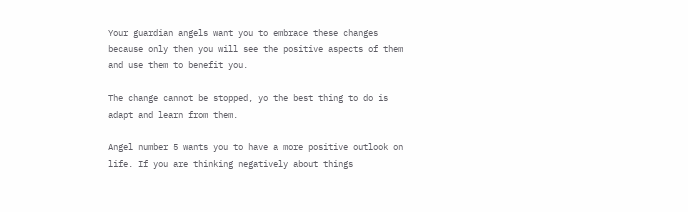Your guardian angels want you to embrace these changes because only then you will see the positive aspects of them and use them to benefit you.

The change cannot be stopped, yo the best thing to do is adapt and learn from them.

Angel number 5 wants you to have a more positive outlook on life. If you are thinking negatively about things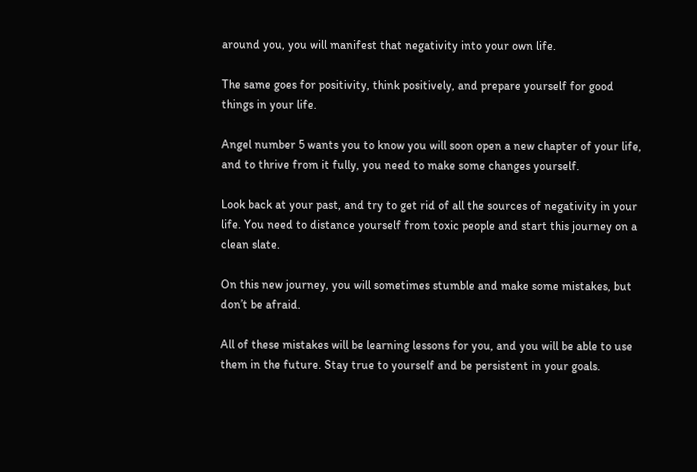around you, you will manifest that negativity into your own life.

The same goes for positivity, think positively, and prepare yourself for good things in your life.

Angel number 5 wants you to know you will soon open a new chapter of your life, and to thrive from it fully, you need to make some changes yourself.

Look back at your past, and try to get rid of all the sources of negativity in your life. You need to distance yourself from toxic people and start this journey on a clean slate.

On this new journey, you will sometimes stumble and make some mistakes, but don’t be afraid.

All of these mistakes will be learning lessons for you, and you will be able to use them in the future. Stay true to yourself and be persistent in your goals.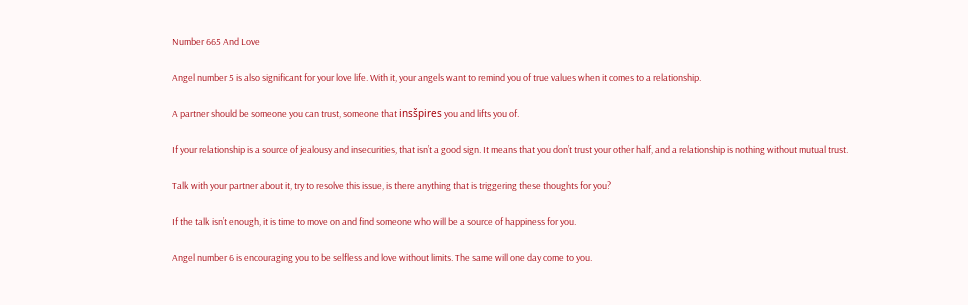Number 665 And Love

Angel number 5 is also significant for your love life. With it, your angels want to remind you of true values when it comes to a relationship.

A partner should be someone you can trust, someone that insšpires you and lifts you of.

If your relationship is a source of jealousy and insecurities, that isn’t a good sign. It means that you don’t trust your other half, and a relationship is nothing without mutual trust.

Talk with your partner about it, try to resolve this issue, is there anything that is triggering these thoughts for you?

If the talk isn’t enough, it is time to move on and find someone who will be a source of happiness for you.

Angel number 6 is encouraging you to be selfless and love without limits. The same will one day come to you.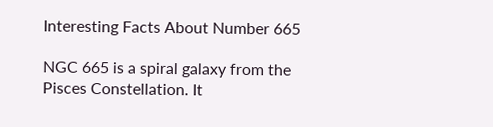Interesting Facts About Number 665

NGC 665 is a spiral galaxy from the Pisces Constellation. It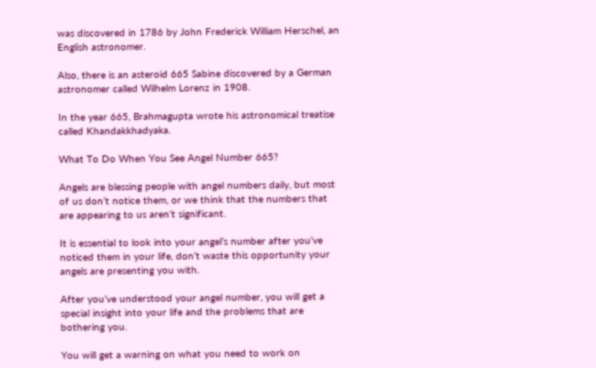was discovered in 1786 by John Frederick William Herschel, an English astronomer.

Also, there is an asteroid 665 Sabine discovered by a German astronomer called Wilhelm Lorenz in 1908.

In the year 665, Brahmagupta wrote his astronomical treatise called Khandakkhadyaka.

What To Do When You See Angel Number 665?

Angels are blessing people with angel numbers daily, but most of us don’t notice them, or we think that the numbers that are appearing to us aren’t significant.

It is essential to look into your angel’s number after you’ve noticed them in your life, don’t waste this opportunity your angels are presenting you with.

After you’ve understood your angel number, you will get a special insight into your life and the problems that are bothering you.

You will get a warning on what you need to work on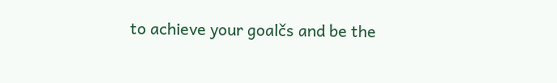to achieve your goalčs and be the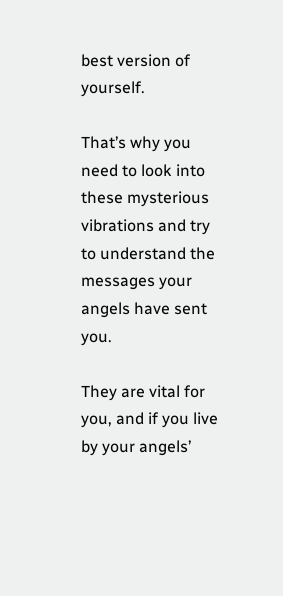best version of yourself.

That’s why you need to look into these mysterious vibrations and try to understand the messages your angels have sent you.

They are vital for you, and if you live by your angels’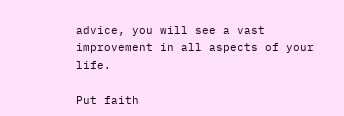advice, you will see a vast improvement in all aspects of your life.

Put faith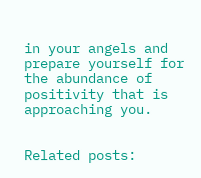in your angels and prepare yourself for the abundance of positivity that is approaching you.


Related posts: